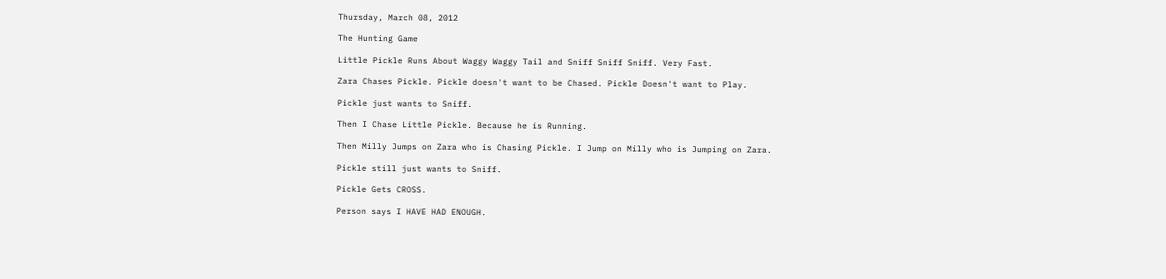Thursday, March 08, 2012

The Hunting Game

Little Pickle Runs About Waggy Waggy Tail and Sniff Sniff Sniff. Very Fast.

Zara Chases Pickle. Pickle doesn't want to be Chased. Pickle Doesn't want to Play.

Pickle just wants to Sniff.

Then I Chase Little Pickle. Because he is Running.

Then Milly Jumps on Zara who is Chasing Pickle. I Jump on Milly who is Jumping on Zara.

Pickle still just wants to Sniff.

Pickle Gets CROSS.

Person says I HAVE HAD ENOUGH.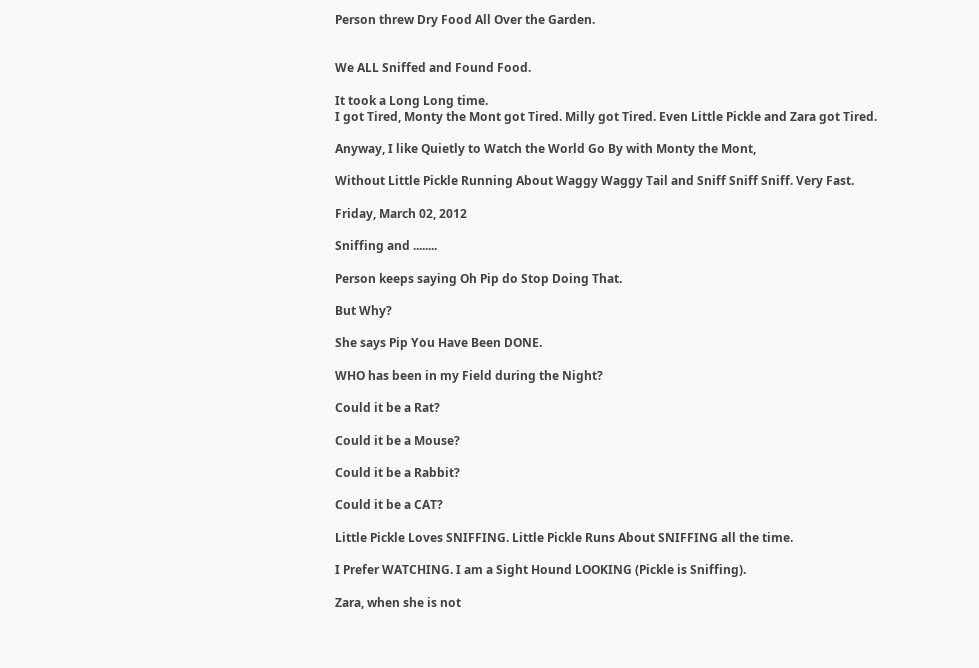Person threw Dry Food All Over the Garden.


We ALL Sniffed and Found Food.

It took a Long Long time.
I got Tired, Monty the Mont got Tired. Milly got Tired. Even Little Pickle and Zara got Tired.

Anyway, I like Quietly to Watch the World Go By with Monty the Mont,

Without Little Pickle Running About Waggy Waggy Tail and Sniff Sniff Sniff. Very Fast.

Friday, March 02, 2012

Sniffing and ........

Person keeps saying Oh Pip do Stop Doing That.

But Why?

She says Pip You Have Been DONE.

WHO has been in my Field during the Night?

Could it be a Rat?

Could it be a Mouse?

Could it be a Rabbit?

Could it be a CAT?

Little Pickle Loves SNIFFING. Little Pickle Runs About SNIFFING all the time.

I Prefer WATCHING. I am a Sight Hound LOOKING (Pickle is Sniffing).

Zara, when she is not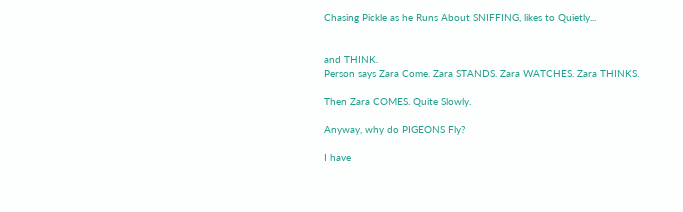Chasing Pickle as he Runs About SNIFFING, likes to Quietly...


and THINK.
Person says Zara Come. Zara STANDS. Zara WATCHES. Zara THINKS.

Then Zara COMES. Quite Slowly.

Anyway, why do PIGEONS Fly?

I have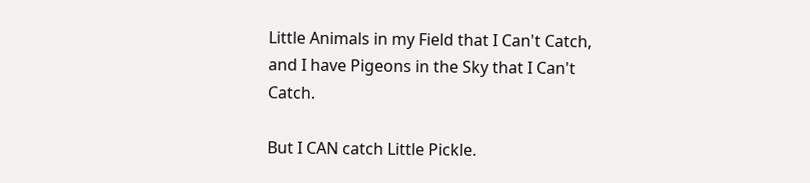Little Animals in my Field that I Can't Catch, and I have Pigeons in the Sky that I Can't Catch.

But I CAN catch Little Pickle.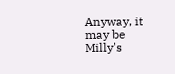Anyway, it may be Milly's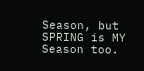Season, but SPRING is MY Season too.